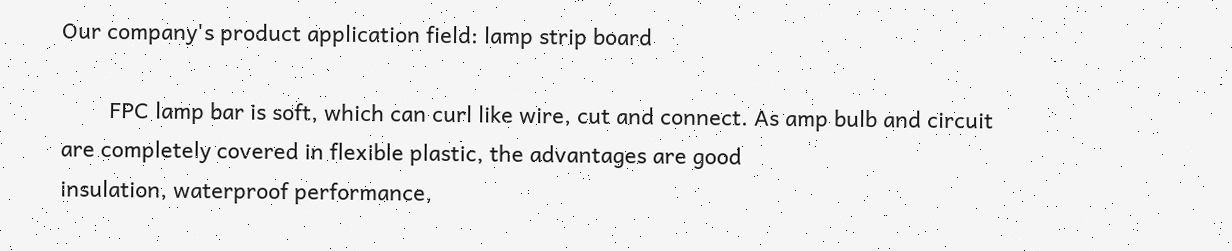Our company's product application field: lamp strip board

        FPC lamp bar is soft, which can curl like wire, cut and connect. As amp bulb and circuit are completely covered in flexible plastic, the advantages are good
insulation, waterproof performance,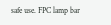safe use. FPC lamp bar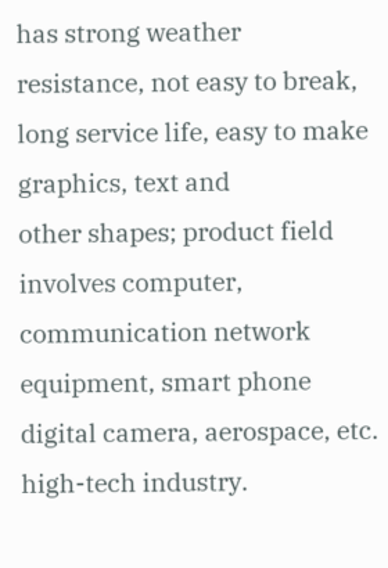has strong weather resistance, not easy to break, long service life, easy to make graphics, text and
other shapes; product field involves computer, communication network equipment, smart phone digital camera, aerospace, etc. high-tech industry.